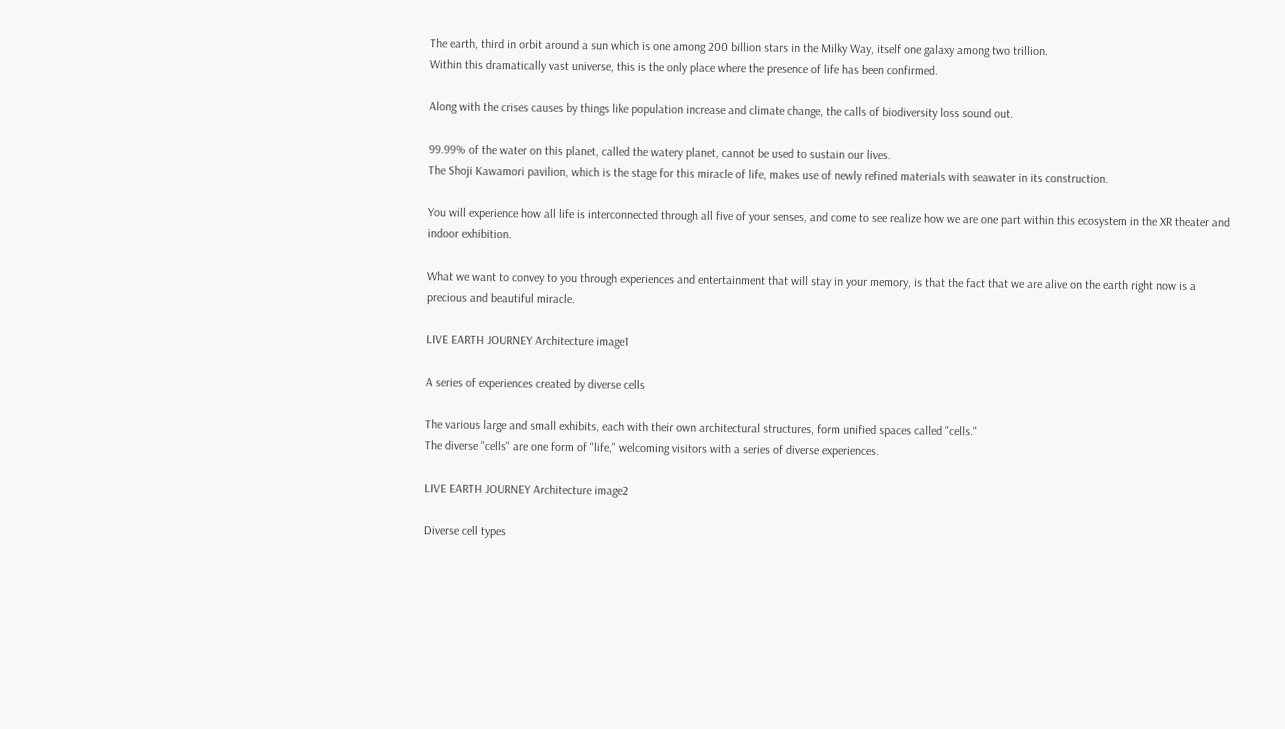The earth, third in orbit around a sun which is one among 200 billion stars in the Milky Way, itself one galaxy among two trillion.
Within this dramatically vast universe, this is the only place where the presence of life has been confirmed.

Along with the crises causes by things like population increase and climate change, the calls of biodiversity loss sound out.

99.99% of the water on this planet, called the watery planet, cannot be used to sustain our lives.
The Shoji Kawamori pavilion, which is the stage for this miracle of life, makes use of newly refined materials with seawater in its construction.

You will experience how all life is interconnected through all five of your senses, and come to see realize how we are one part within this ecosystem in the XR theater and indoor exhibition.

What we want to convey to you through experiences and entertainment that will stay in your memory, is that the fact that we are alive on the earth right now is a precious and beautiful miracle.

LIVE EARTH JOURNEY Architecture image1

A series of experiences created by diverse cells

The various large and small exhibits, each with their own architectural structures, form unified spaces called "cells."
The diverse "cells" are one form of "life," welcoming visitors with a series of diverse experiences.

LIVE EARTH JOURNEY Architecture image2

Diverse cell types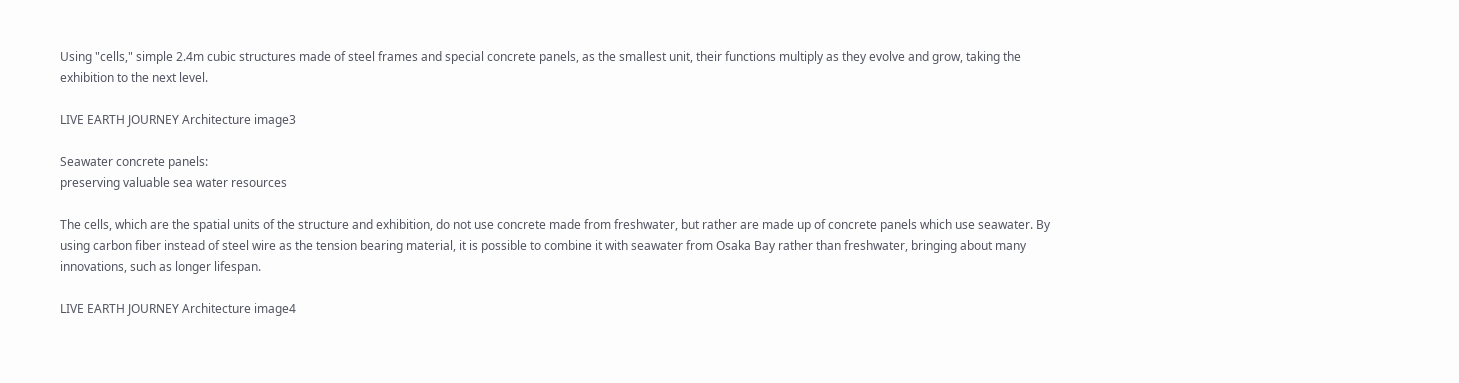Using "cells," simple 2.4m cubic structures made of steel frames and special concrete panels, as the smallest unit, their functions multiply as they evolve and grow, taking the exhibition to the next level.

LIVE EARTH JOURNEY Architecture image3

Seawater concrete panels:
preserving valuable sea water resources

The cells, which are the spatial units of the structure and exhibition, do not use concrete made from freshwater, but rather are made up of concrete panels which use seawater. By using carbon fiber instead of steel wire as the tension bearing material, it is possible to combine it with seawater from Osaka Bay rather than freshwater, bringing about many innovations, such as longer lifespan.

LIVE EARTH JOURNEY Architecture image4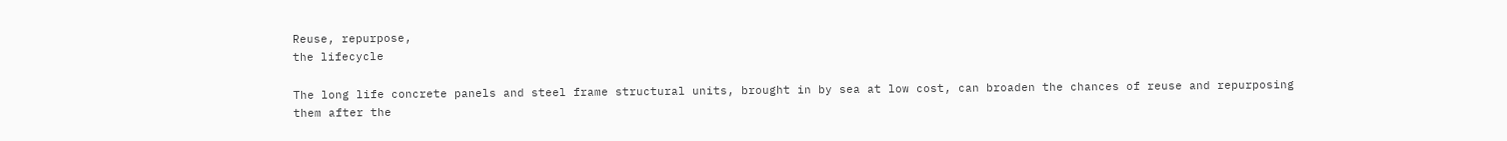Reuse, repurpose,
the lifecycle

The long life concrete panels and steel frame structural units, brought in by sea at low cost, can broaden the chances of reuse and repurposing them after the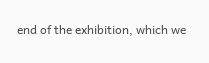end of the exhibition, which we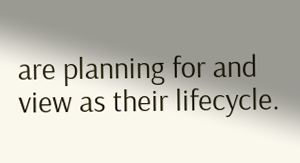are planning for and view as their lifecycle.